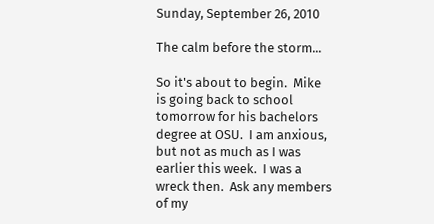Sunday, September 26, 2010

The calm before the storm...

So it's about to begin.  Mike is going back to school tomorrow for his bachelors degree at OSU.  I am anxious, but not as much as I was earlier this week.  I was a wreck then.  Ask any members of my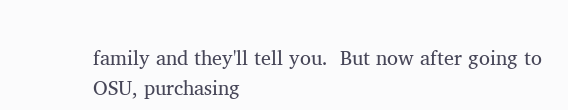family and they'll tell you.  But now after going to OSU, purchasing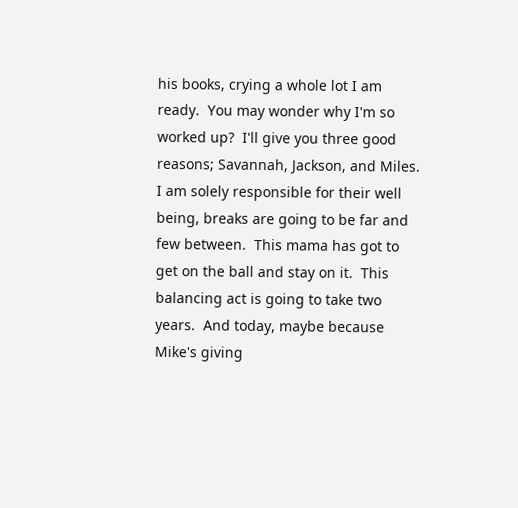his books, crying a whole lot I am ready.  You may wonder why I'm so worked up?  I'll give you three good reasons; Savannah, Jackson, and Miles.  I am solely responsible for their well being, breaks are going to be far and few between.  This mama has got to get on the ball and stay on it.  This balancing act is going to take two years.  And today, maybe because Mike's giving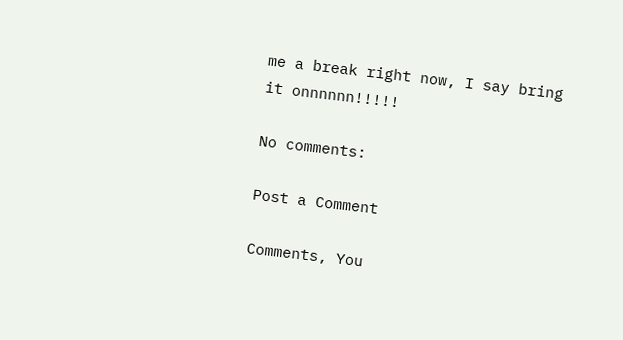me a break right now, I say bring it onnnnnn!!!!!

No comments:

Post a Comment

Comments, You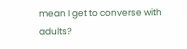mean I get to converse with adults?